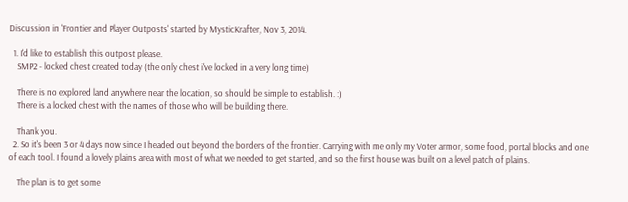Discussion in 'Frontier and Player Outposts' started by MysticKrafter, Nov 3, 2014.

  1. I'd like to establish this outpost please.
    SMP2 - locked chest created today (the only chest i've locked in a very long time)

    There is no explored land anywhere near the location, so should be simple to establish. :)
    There is a locked chest with the names of those who will be building there.

    Thank you.
  2. So it's been 3 or 4 days now since I headed out beyond the borders of the frontier. Carrying with me only my Voter armor, some food, portal blocks and one of each tool. I found a lovely plains area with most of what we needed to get started, and so the first house was built on a level patch of plains.

    The plan is to get some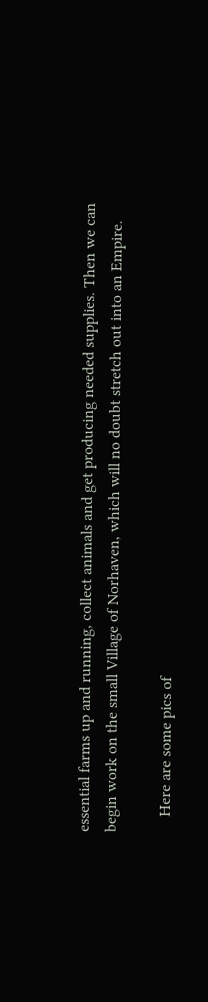essential farms up and running, collect animals and get producing needed supplies. Then we can begin work on the small Village of Norhaven, which will no doubt stretch out into an Empire.

    Here are some pics of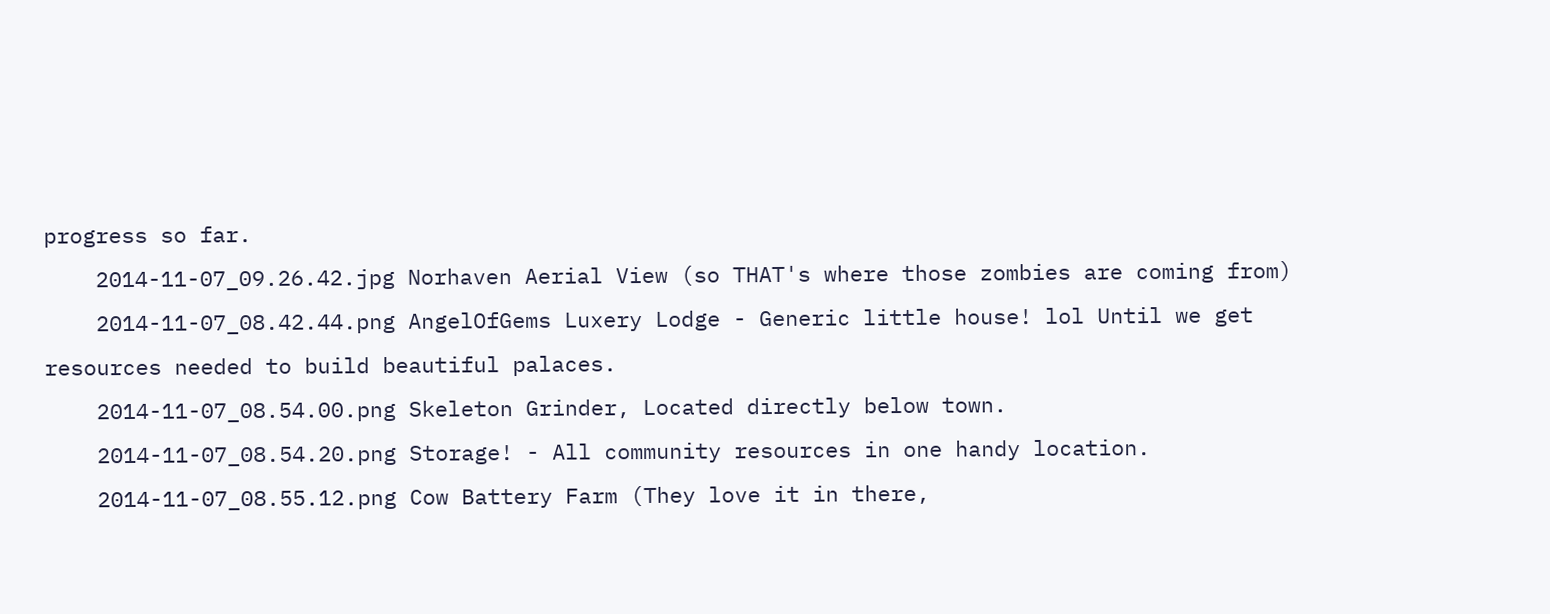progress so far.
    2014-11-07_09.26.42.jpg Norhaven Aerial View (so THAT's where those zombies are coming from)
    2014-11-07_08.42.44.png AngelOfGems Luxery Lodge - Generic little house! lol Until we get resources needed to build beautiful palaces.
    2014-11-07_08.54.00.png Skeleton Grinder, Located directly below town.
    2014-11-07_08.54.20.png Storage! - All community resources in one handy location.
    2014-11-07_08.55.12.png Cow Battery Farm (They love it in there,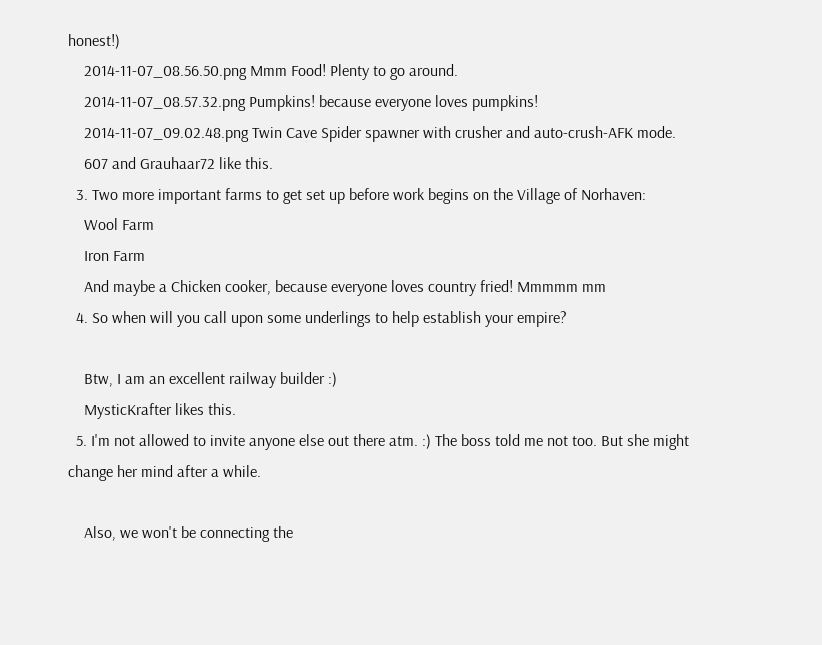honest!)
    2014-11-07_08.56.50.png Mmm Food! Plenty to go around.
    2014-11-07_08.57.32.png Pumpkins! because everyone loves pumpkins!
    2014-11-07_09.02.48.png Twin Cave Spider spawner with crusher and auto-crush-AFK mode.
    607 and Grauhaar72 like this.
  3. Two more important farms to get set up before work begins on the Village of Norhaven:
    Wool Farm
    Iron Farm
    And maybe a Chicken cooker, because everyone loves country fried! Mmmmm mm
  4. So when will you call upon some underlings to help establish your empire?

    Btw, I am an excellent railway builder :)
    MysticKrafter likes this.
  5. I'm not allowed to invite anyone else out there atm. :) The boss told me not too. But she might change her mind after a while.

    Also, we won't be connecting the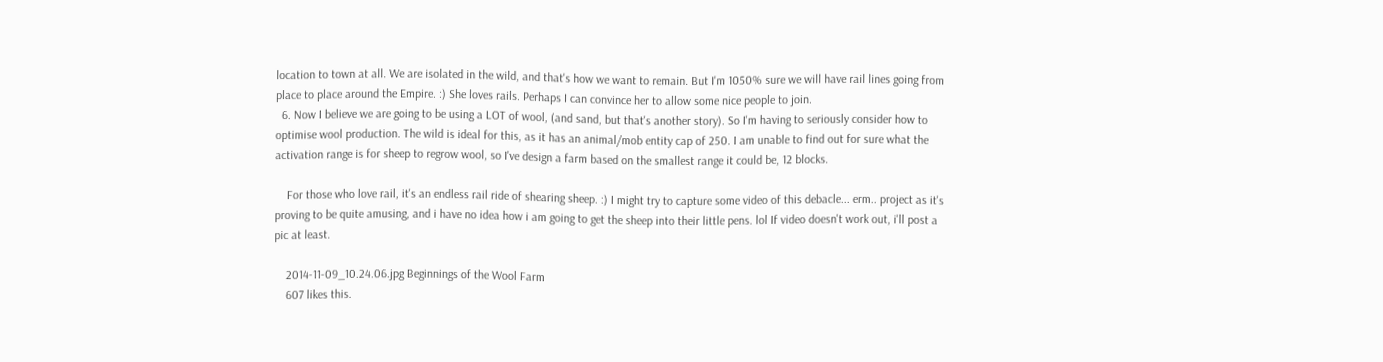location to town at all. We are isolated in the wild, and that's how we want to remain. But I'm 1050% sure we will have rail lines going from place to place around the Empire. :) She loves rails. Perhaps I can convince her to allow some nice people to join.
  6. Now I believe we are going to be using a LOT of wool, (and sand, but that's another story). So I'm having to seriously consider how to optimise wool production. The wild is ideal for this, as it has an animal/mob entity cap of 250. I am unable to find out for sure what the activation range is for sheep to regrow wool, so I've design a farm based on the smallest range it could be, 12 blocks.

    For those who love rail, it's an endless rail ride of shearing sheep. :) I might try to capture some video of this debacle... erm.. project as it's proving to be quite amusing, and i have no idea how i am going to get the sheep into their little pens. lol If video doesn't work out, i'll post a pic at least.

    2014-11-09_10.24.06.jpg Beginnings of the Wool Farm
    607 likes this.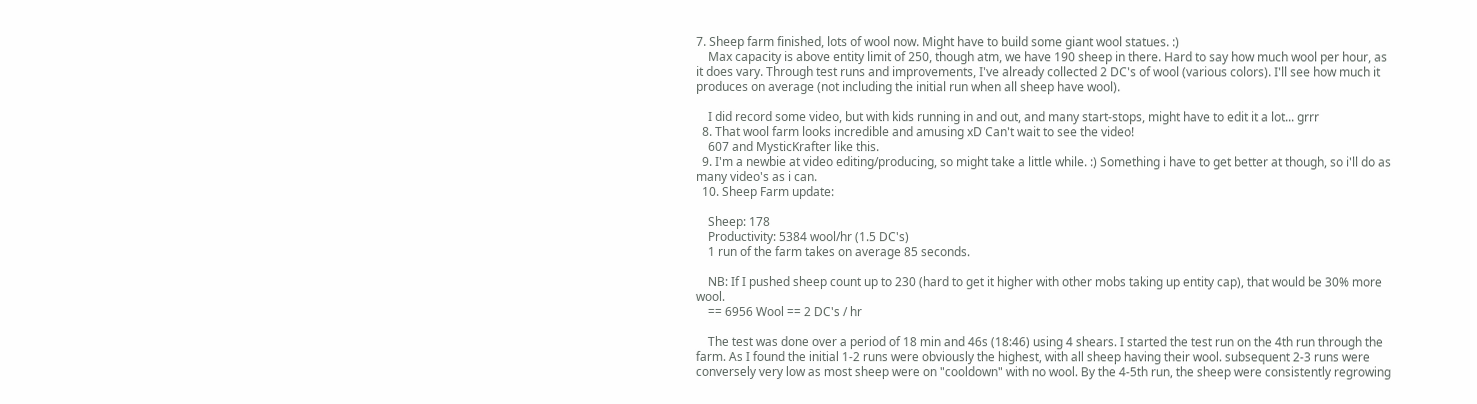7. Sheep farm finished, lots of wool now. Might have to build some giant wool statues. :)
    Max capacity is above entity limit of 250, though atm, we have 190 sheep in there. Hard to say how much wool per hour, as it does vary. Through test runs and improvements, I've already collected 2 DC's of wool (various colors). I'll see how much it produces on average (not including the initial run when all sheep have wool).

    I did record some video, but with kids running in and out, and many start-stops, might have to edit it a lot... grrr
  8. That wool farm looks incredible and amusing xD Can't wait to see the video!
    607 and MysticKrafter like this.
  9. I'm a newbie at video editing/producing, so might take a little while. :) Something i have to get better at though, so i'll do as many video's as i can.
  10. Sheep Farm update:

    Sheep: 178
    Productivity: 5384 wool/hr (1.5 DC's)
    1 run of the farm takes on average 85 seconds.

    NB: If I pushed sheep count up to 230 (hard to get it higher with other mobs taking up entity cap), that would be 30% more wool.
    == 6956 Wool == 2 DC's / hr

    The test was done over a period of 18 min and 46s (18:46) using 4 shears. I started the test run on the 4th run through the farm. As I found the initial 1-2 runs were obviously the highest, with all sheep having their wool. subsequent 2-3 runs were conversely very low as most sheep were on "cooldown" with no wool. By the 4-5th run, the sheep were consistently regrowing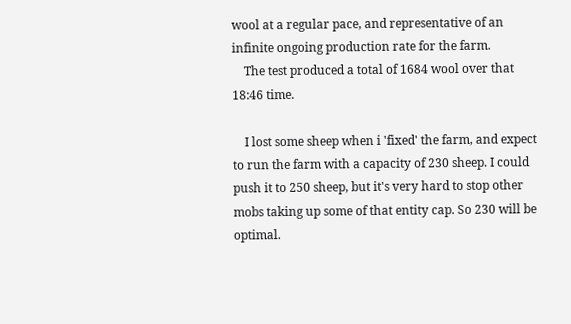wool at a regular pace, and representative of an infinite ongoing production rate for the farm.
    The test produced a total of 1684 wool over that 18:46 time.

    I lost some sheep when i 'fixed' the farm, and expect to run the farm with a capacity of 230 sheep. I could push it to 250 sheep, but it's very hard to stop other mobs taking up some of that entity cap. So 230 will be optimal.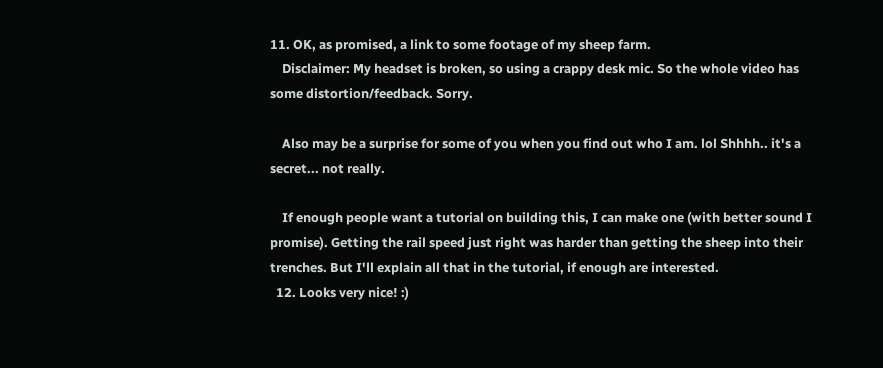11. OK, as promised, a link to some footage of my sheep farm.
    Disclaimer: My headset is broken, so using a crappy desk mic. So the whole video has some distortion/feedback. Sorry.

    Also may be a surprise for some of you when you find out who I am. lol Shhhh.. it's a secret... not really.

    If enough people want a tutorial on building this, I can make one (with better sound I promise). Getting the rail speed just right was harder than getting the sheep into their trenches. But I'll explain all that in the tutorial, if enough are interested.
  12. Looks very nice! :)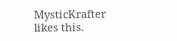MysticKrafter likes this.